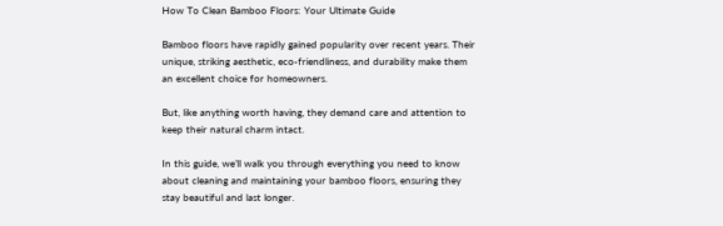How To Clean Bamboo Floors: Your Ultimate Guide

Bamboo floors have rapidly gained popularity over recent years. Their unique, striking aesthetic, eco-friendliness, and durability make them an excellent choice for homeowners.

But, like anything worth having, they demand care and attention to keep their natural charm intact.

In this guide, we’ll walk you through everything you need to know about cleaning and maintaining your bamboo floors, ensuring they stay beautiful and last longer.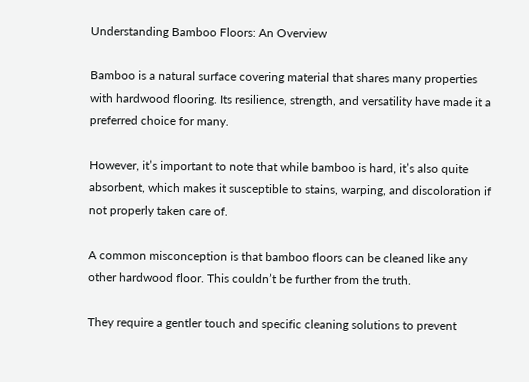Understanding Bamboo Floors: An Overview

Bamboo is a natural surface covering material that shares many properties with hardwood flooring. Its resilience, strength, and versatility have made it a preferred choice for many.

However, it’s important to note that while bamboo is hard, it’s also quite absorbent, which makes it susceptible to stains, warping, and discoloration if not properly taken care of.

A common misconception is that bamboo floors can be cleaned like any other hardwood floor. This couldn’t be further from the truth.

They require a gentler touch and specific cleaning solutions to prevent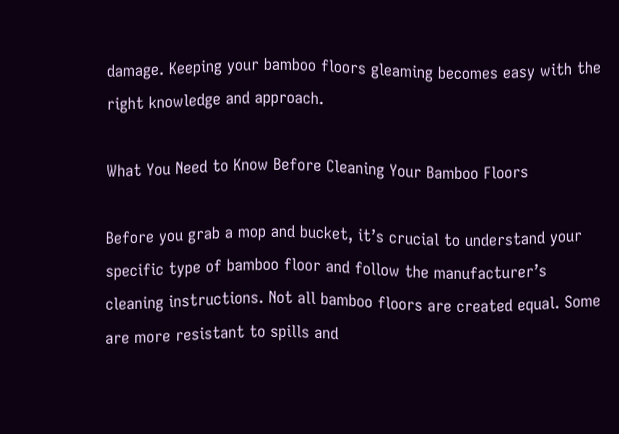damage. Keeping your bamboo floors gleaming becomes easy with the right knowledge and approach.

What You Need to Know Before Cleaning Your Bamboo Floors

Before you grab a mop and bucket, it’s crucial to understand your specific type of bamboo floor and follow the manufacturer’s cleaning instructions. Not all bamboo floors are created equal. Some are more resistant to spills and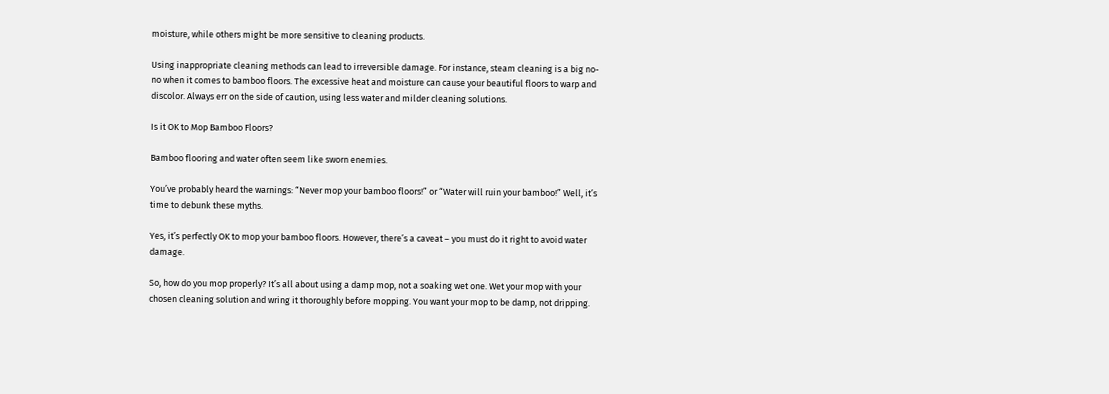moisture, while others might be more sensitive to cleaning products.

Using inappropriate cleaning methods can lead to irreversible damage. For instance, steam cleaning is a big no-no when it comes to bamboo floors. The excessive heat and moisture can cause your beautiful floors to warp and discolor. Always err on the side of caution, using less water and milder cleaning solutions.

Is it OK to Mop Bamboo Floors?

Bamboo flooring and water often seem like sworn enemies.

You’ve probably heard the warnings: “Never mop your bamboo floors!” or “Water will ruin your bamboo!” Well, it’s time to debunk these myths.

Yes, it’s perfectly OK to mop your bamboo floors. However, there’s a caveat – you must do it right to avoid water damage.

So, how do you mop properly? It’s all about using a damp mop, not a soaking wet one. Wet your mop with your chosen cleaning solution and wring it thoroughly before mopping. You want your mop to be damp, not dripping.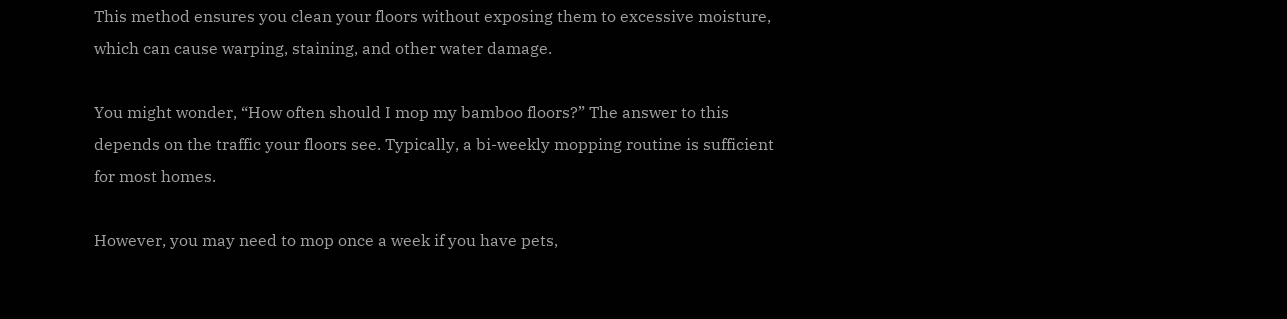This method ensures you clean your floors without exposing them to excessive moisture, which can cause warping, staining, and other water damage.

You might wonder, “How often should I mop my bamboo floors?” The answer to this depends on the traffic your floors see. Typically, a bi-weekly mopping routine is sufficient for most homes.

However, you may need to mop once a week if you have pets,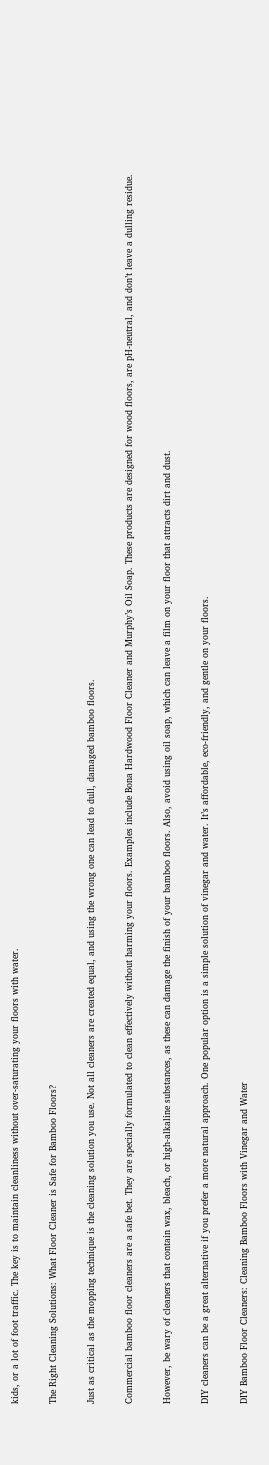kids, or a lot of foot traffic. The key is to maintain cleanliness without over-saturating your floors with water.

The Right Cleaning Solutions: What Floor Cleaner is Safe for Bamboo Floors?

Just as critical as the mopping technique is the cleaning solution you use. Not all cleaners are created equal, and using the wrong one can lead to dull, damaged bamboo floors.

Commercial bamboo floor cleaners are a safe bet. They are specially formulated to clean effectively without harming your floors. Examples include Bona Hardwood Floor Cleaner and Murphy’s Oil Soap. These products are designed for wood floors, are pH-neutral, and don’t leave a dulling residue.

However, be wary of cleaners that contain wax, bleach, or high-alkaline substances, as these can damage the finish of your bamboo floors. Also, avoid using oil soap, which can leave a film on your floor that attracts dirt and dust.

DIY cleaners can be a great alternative if you prefer a more natural approach. One popular option is a simple solution of vinegar and water. It’s affordable, eco-friendly, and gentle on your floors.

DIY Bamboo Floor Cleaners: Cleaning Bamboo Floors with Vinegar and Water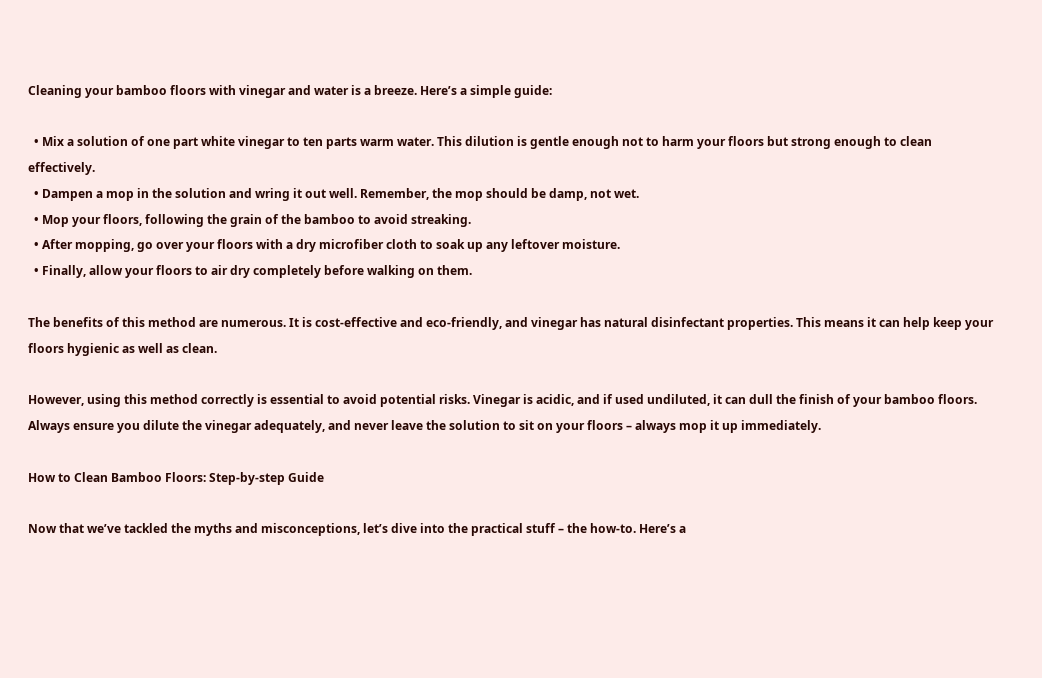Cleaning your bamboo floors with vinegar and water is a breeze. Here’s a simple guide:

  • Mix a solution of one part white vinegar to ten parts warm water. This dilution is gentle enough not to harm your floors but strong enough to clean effectively.
  • Dampen a mop in the solution and wring it out well. Remember, the mop should be damp, not wet.
  • Mop your floors, following the grain of the bamboo to avoid streaking.
  • After mopping, go over your floors with a dry microfiber cloth to soak up any leftover moisture.
  • Finally, allow your floors to air dry completely before walking on them.

The benefits of this method are numerous. It is cost-effective and eco-friendly, and vinegar has natural disinfectant properties. This means it can help keep your floors hygienic as well as clean.

However, using this method correctly is essential to avoid potential risks. Vinegar is acidic, and if used undiluted, it can dull the finish of your bamboo floors. Always ensure you dilute the vinegar adequately, and never leave the solution to sit on your floors – always mop it up immediately.

How to Clean Bamboo Floors: Step-by-step Guide

Now that we’ve tackled the myths and misconceptions, let’s dive into the practical stuff – the how-to. Here’s a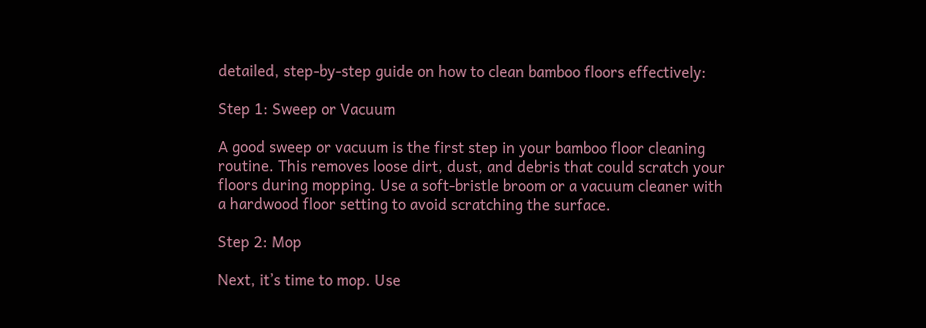detailed, step-by-step guide on how to clean bamboo floors effectively:

Step 1: Sweep or Vacuum

A good sweep or vacuum is the first step in your bamboo floor cleaning routine. This removes loose dirt, dust, and debris that could scratch your floors during mopping. Use a soft-bristle broom or a vacuum cleaner with a hardwood floor setting to avoid scratching the surface.

Step 2: Mop

Next, it’s time to mop. Use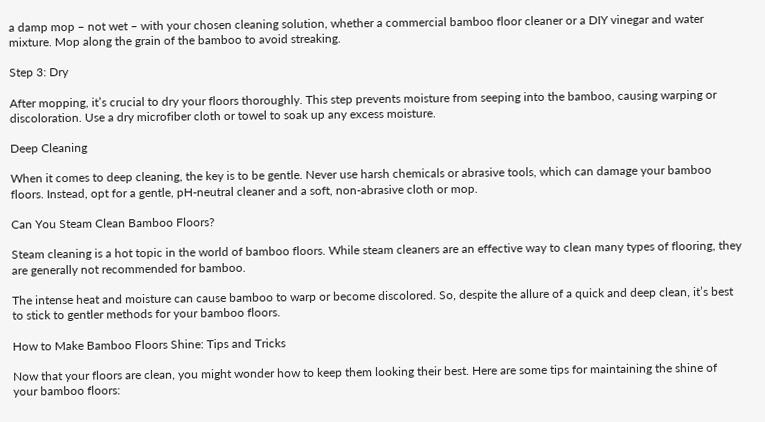a damp mop – not wet – with your chosen cleaning solution, whether a commercial bamboo floor cleaner or a DIY vinegar and water mixture. Mop along the grain of the bamboo to avoid streaking.

Step 3: Dry

After mopping, it’s crucial to dry your floors thoroughly. This step prevents moisture from seeping into the bamboo, causing warping or discoloration. Use a dry microfiber cloth or towel to soak up any excess moisture.

Deep Cleaning

When it comes to deep cleaning, the key is to be gentle. Never use harsh chemicals or abrasive tools, which can damage your bamboo floors. Instead, opt for a gentle, pH-neutral cleaner and a soft, non-abrasive cloth or mop.

Can You Steam Clean Bamboo Floors?

Steam cleaning is a hot topic in the world of bamboo floors. While steam cleaners are an effective way to clean many types of flooring, they are generally not recommended for bamboo.

The intense heat and moisture can cause bamboo to warp or become discolored. So, despite the allure of a quick and deep clean, it’s best to stick to gentler methods for your bamboo floors.

How to Make Bamboo Floors Shine: Tips and Tricks

Now that your floors are clean, you might wonder how to keep them looking their best. Here are some tips for maintaining the shine of your bamboo floors: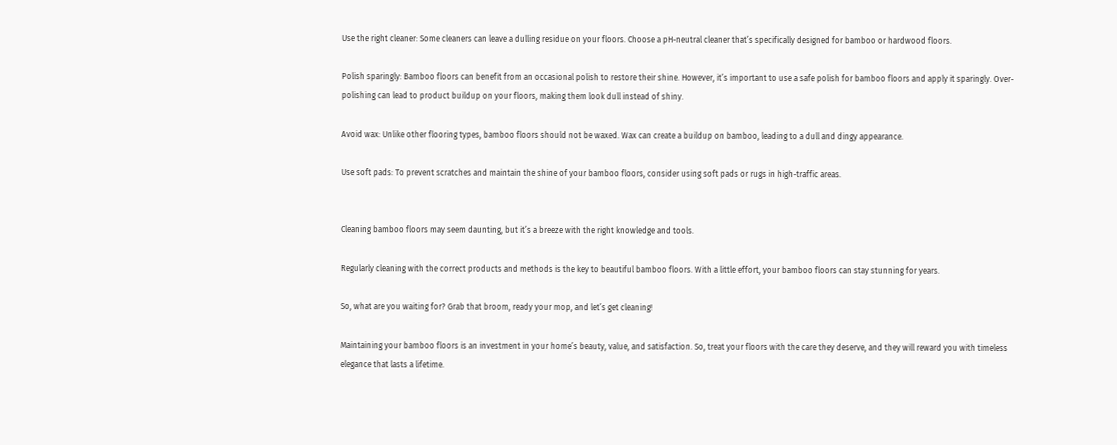Use the right cleaner: Some cleaners can leave a dulling residue on your floors. Choose a pH-neutral cleaner that’s specifically designed for bamboo or hardwood floors.

Polish sparingly: Bamboo floors can benefit from an occasional polish to restore their shine. However, it’s important to use a safe polish for bamboo floors and apply it sparingly. Over-polishing can lead to product buildup on your floors, making them look dull instead of shiny.

Avoid wax: Unlike other flooring types, bamboo floors should not be waxed. Wax can create a buildup on bamboo, leading to a dull and dingy appearance.

Use soft pads: To prevent scratches and maintain the shine of your bamboo floors, consider using soft pads or rugs in high-traffic areas.


Cleaning bamboo floors may seem daunting, but it’s a breeze with the right knowledge and tools.

Regularly cleaning with the correct products and methods is the key to beautiful bamboo floors. With a little effort, your bamboo floors can stay stunning for years.

So, what are you waiting for? Grab that broom, ready your mop, and let’s get cleaning!

Maintaining your bamboo floors is an investment in your home’s beauty, value, and satisfaction. So, treat your floors with the care they deserve, and they will reward you with timeless elegance that lasts a lifetime.